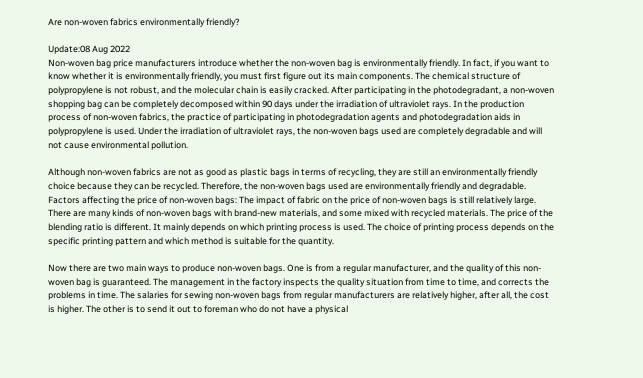Are non-woven fabrics environmentally friendly?

Update:08 Aug 2022
Non-woven bag price manufacturers introduce whether the non-woven bag is environmentally friendly. In fact, if you want to know whether it is environmentally friendly, you must first figure out its main components. The chemical structure of polypropylene is not robust, and the molecular chain is easily cracked. After participating in the photodegradant, a non-woven shopping bag can be completely decomposed within 90 days under the irradiation of ultraviolet rays. In the production process of non-woven fabrics, the practice of participating in photodegradation agents and photodegradation aids in polypropylene is used. Under the irradiation of ultraviolet rays, the non-woven bags used are completely degradable and will not cause environmental pollution.

Although non-woven fabrics are not as good as plastic bags in terms of recycling, they are still an environmentally friendly choice because they can be recycled. Therefore, the non-woven bags used are environmentally friendly and degradable. Factors affecting the price of non-woven bags: The impact of fabric on the price of non-woven bags is still relatively large. There are many kinds of non-woven bags with brand-new materials, and some mixed with recycled materials. The price of the blending ratio is different. It mainly depends on which printing process is used. The choice of printing process depends on the specific printing pattern and which method is suitable for the quantity.

Now there are two main ways to produce non-woven bags. One is from a regular manufacturer, and the quality of this non-woven bag is guaranteed. The management in the factory inspects the quality situation from time to time, and corrects the problems in time. The salaries for sewing non-woven bags from regular manufacturers are relatively higher, after all, the cost is higher. The other is to send it out to foreman who do not have a physical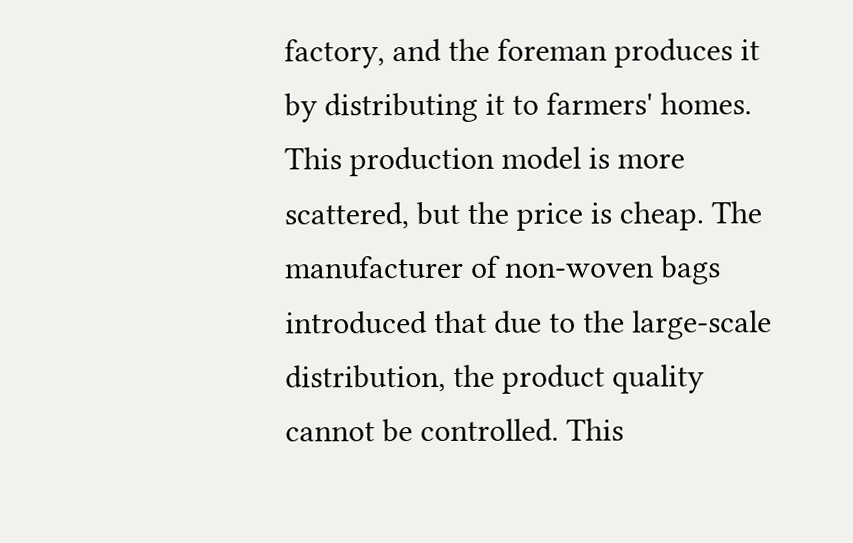factory, and the foreman produces it by distributing it to farmers' homes. This production model is more scattered, but the price is cheap. The manufacturer of non-woven bags introduced that due to the large-scale distribution, the product quality cannot be controlled. This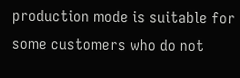production mode is suitable for some customers who do not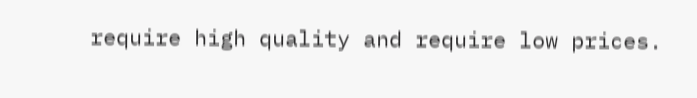require high quality and require low prices.